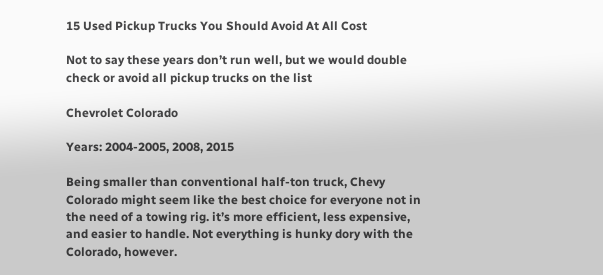15 Used Pickup Trucks You Should Avoid At All Cost

Not to say these years don’t run well, but we would double check or avoid all pickup trucks on the list

Chevrolet Colorado

Years: 2004-2005, 2008, 2015

Being smaller than conventional half-ton truck, Chevy Colorado might seem like the best choice for everyone not in the need of a towing rig. it’s more efficient, less expensive, and easier to handle. Not everything is hunky dory with the Colorado, however.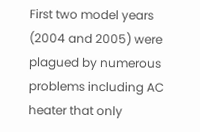First two model years (2004 and 2005) were plagued by numerous problems including AC heater that only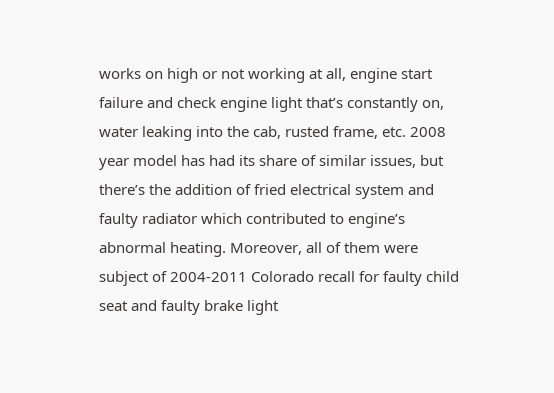works on high or not working at all, engine start failure and check engine light that’s constantly on, water leaking into the cab, rusted frame, etc. 2008 year model has had its share of similar issues, but there’s the addition of fried electrical system and faulty radiator which contributed to engine’s abnormal heating. Moreover, all of them were subject of 2004-2011 Colorado recall for faulty child seat and faulty brake light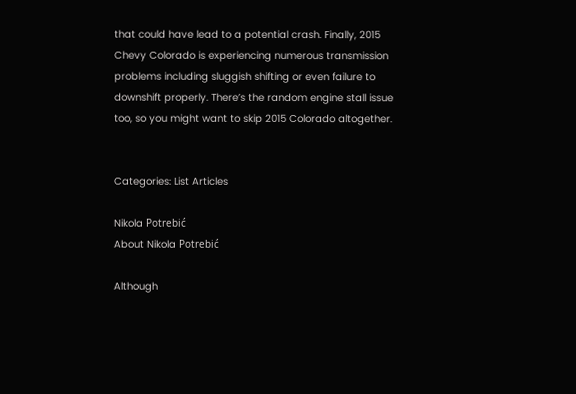that could have lead to a potential crash. Finally, 2015 Chevy Colorado is experiencing numerous transmission problems including sluggish shifting or even failure to downshift properly. There’s the random engine stall issue too, so you might want to skip 2015 Colorado altogether.


Categories: List Articles

Nikola Potrebić
About Nikola Potrebić

Although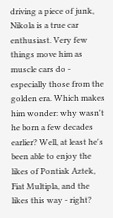driving a piece of junk, Nikola is a true car enthusiast. Very few things move him as muscle cars do - especially those from the golden era. Which makes him wonder: why wasn't he born a few decades earlier? Well, at least he's been able to enjoy the likes of Pontiak Aztek, Fiat Multipla, and the likes this way - right?